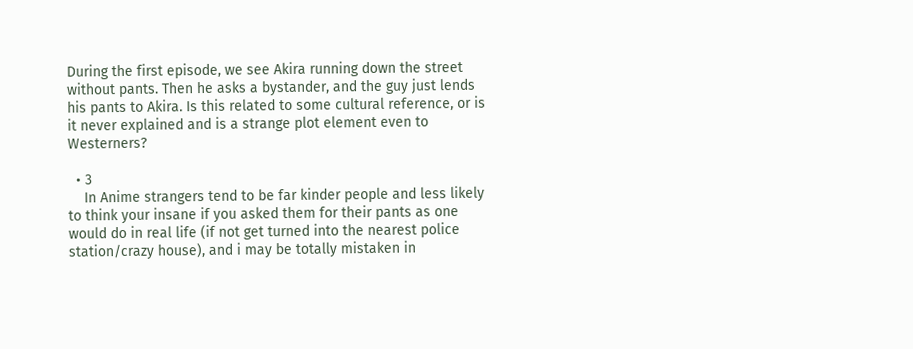During the first episode, we see Akira running down the street without pants. Then he asks a bystander, and the guy just lends his pants to Akira. Is this related to some cultural reference, or is it never explained and is a strange plot element even to Westerners?

  • 3
    In Anime strangers tend to be far kinder people and less likely to think your insane if you asked them for their pants as one would do in real life (if not get turned into the nearest police station/crazy house), and i may be totally mistaken in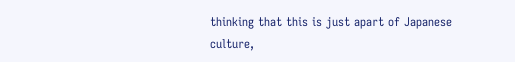thinking that this is just apart of Japanese culture,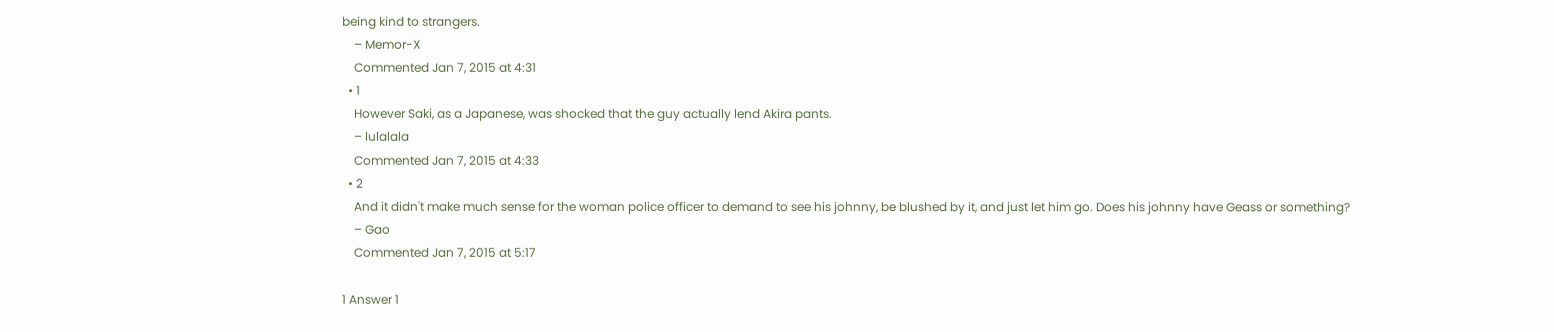being kind to strangers.
    – Memor-X
    Commented Jan 7, 2015 at 4:31
  • 1
    However Saki, as a Japanese, was shocked that the guy actually lend Akira pants.
    – lulalala
    Commented Jan 7, 2015 at 4:33
  • 2
    And it didn't make much sense for the woman police officer to demand to see his johnny, be blushed by it, and just let him go. Does his johnny have Geass or something?
    – Gao
    Commented Jan 7, 2015 at 5:17

1 Answer 1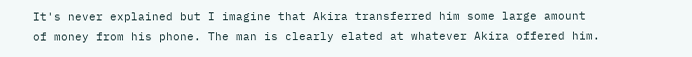It's never explained but I imagine that Akira transferred him some large amount of money from his phone. The man is clearly elated at whatever Akira offered him.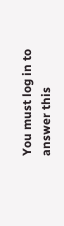You must log in to answer this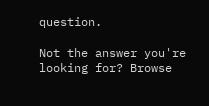question.

Not the answer you're looking for? Browse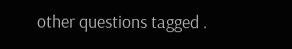other questions tagged .